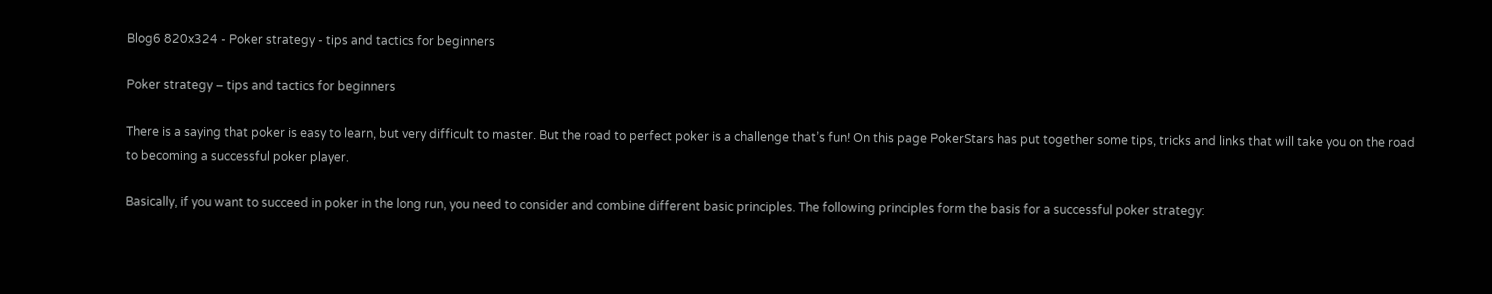Blog6 820x324 - Poker strategy - tips and tactics for beginners

Poker strategy – tips and tactics for beginners

There is a saying that poker is easy to learn, but very difficult to master. But the road to perfect poker is a challenge that’s fun! On this page PokerStars has put together some tips, tricks and links that will take you on the road to becoming a successful poker player.

Basically, if you want to succeed in poker in the long run, you need to consider and combine different basic principles. The following principles form the basis for a successful poker strategy: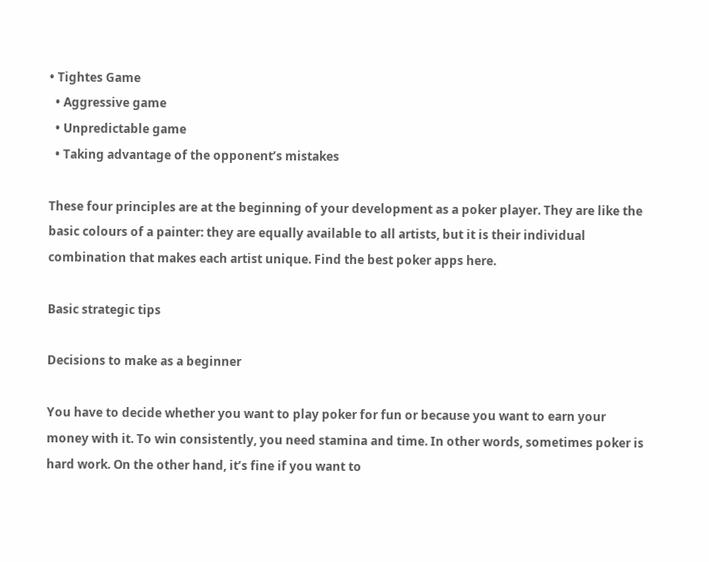• Tightes Game
  • Aggressive game
  • Unpredictable game
  • Taking advantage of the opponent’s mistakes

These four principles are at the beginning of your development as a poker player. They are like the basic colours of a painter: they are equally available to all artists, but it is their individual combination that makes each artist unique. Find the best poker apps here.

Basic strategic tips

Decisions to make as a beginner

You have to decide whether you want to play poker for fun or because you want to earn your money with it. To win consistently, you need stamina and time. In other words, sometimes poker is hard work. On the other hand, it’s fine if you want to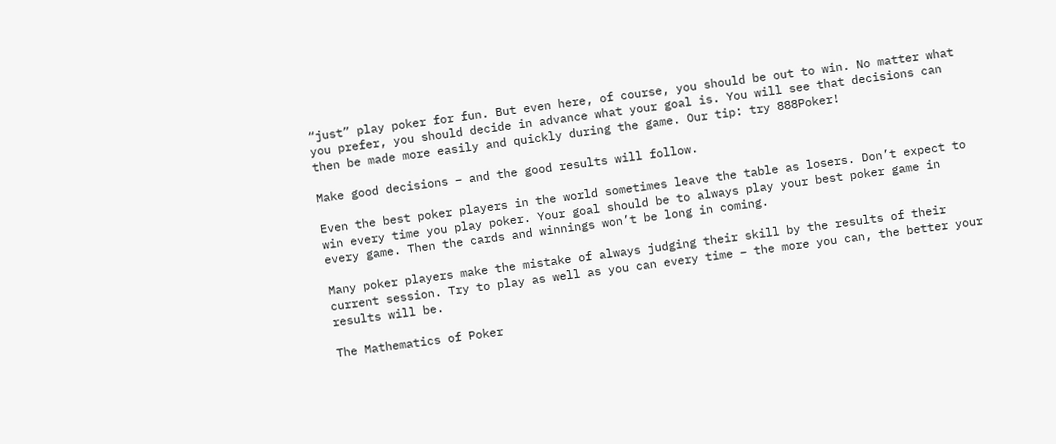“just” play poker for fun. But even here, of course, you should be out to win. No matter what you prefer, you should decide in advance what your goal is. You will see that decisions can then be made more easily and quickly during the game. Our tip: try 888Poker!

Make good decisions – and the good results will follow.

Even the best poker players in the world sometimes leave the table as losers. Don’t expect to win every time you play poker. Your goal should be to always play your best poker game in every game. Then the cards and winnings won’t be long in coming.

Many poker players make the mistake of always judging their skill by the results of their current session. Try to play as well as you can every time – the more you can, the better your results will be.

The Mathematics of Poker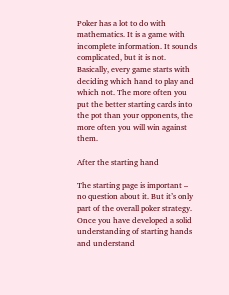Poker has a lot to do with mathematics. It is a game with incomplete information. It sounds complicated, but it is not. Basically, every game starts with deciding which hand to play and which not. The more often you put the better starting cards into the pot than your opponents, the more often you will win against them.

After the starting hand

The starting page is important – no question about it. But it’s only part of the overall poker strategy. Once you have developed a solid understanding of starting hands and understand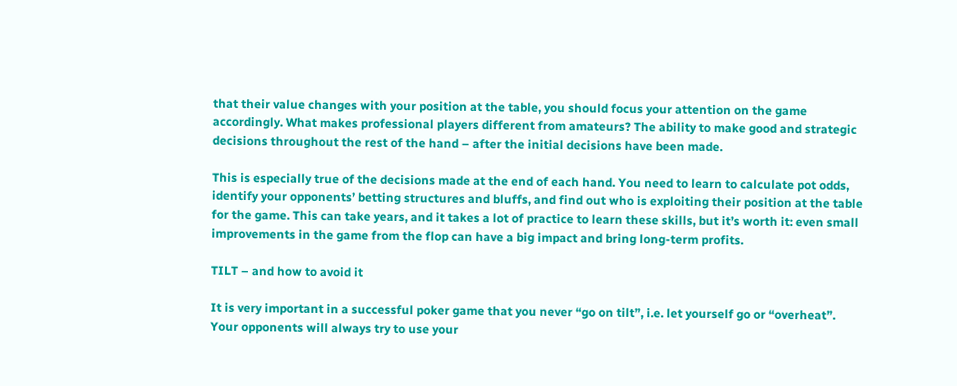that their value changes with your position at the table, you should focus your attention on the game accordingly. What makes professional players different from amateurs? The ability to make good and strategic decisions throughout the rest of the hand – after the initial decisions have been made.

This is especially true of the decisions made at the end of each hand. You need to learn to calculate pot odds, identify your opponents’ betting structures and bluffs, and find out who is exploiting their position at the table for the game. This can take years, and it takes a lot of practice to learn these skills, but it’s worth it: even small improvements in the game from the flop can have a big impact and bring long-term profits.

TILT – and how to avoid it

It is very important in a successful poker game that you never “go on tilt”, i.e. let yourself go or “overheat”. Your opponents will always try to use your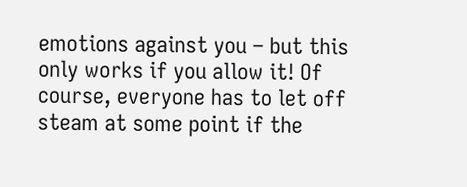emotions against you – but this only works if you allow it! Of course, everyone has to let off steam at some point if the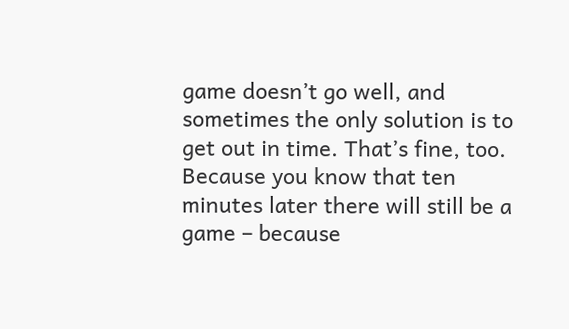game doesn’t go well, and sometimes the only solution is to get out in time. That’s fine, too. Because you know that ten minutes later there will still be a game – because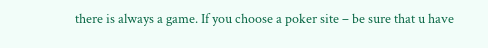there is always a game. If you choose a poker site – be sure that u have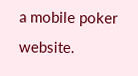a mobile poker website.